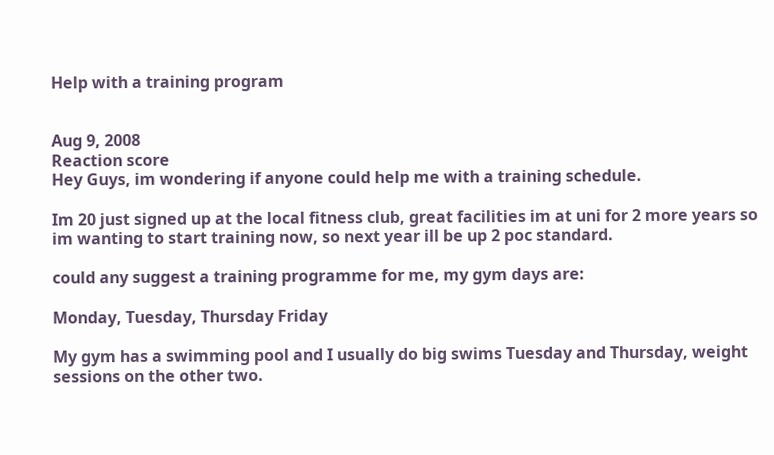Help with a training program


Aug 9, 2008
Reaction score
Hey Guys, im wondering if anyone could help me with a training schedule.

Im 20 just signed up at the local fitness club, great facilities im at uni for 2 more years so im wanting to start training now, so next year ill be up 2 poc standard.

could any suggest a training programme for me, my gym days are:

Monday, Tuesday, Thursday Friday

My gym has a swimming pool and I usually do big swims Tuesday and Thursday, weight sessions on the other two.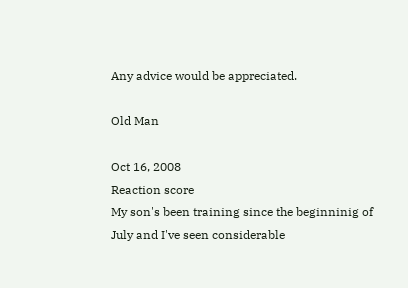Any advice would be appreciated.

Old Man

Oct 16, 2008
Reaction score
My son's been training since the beginninig of July and I've seen considerable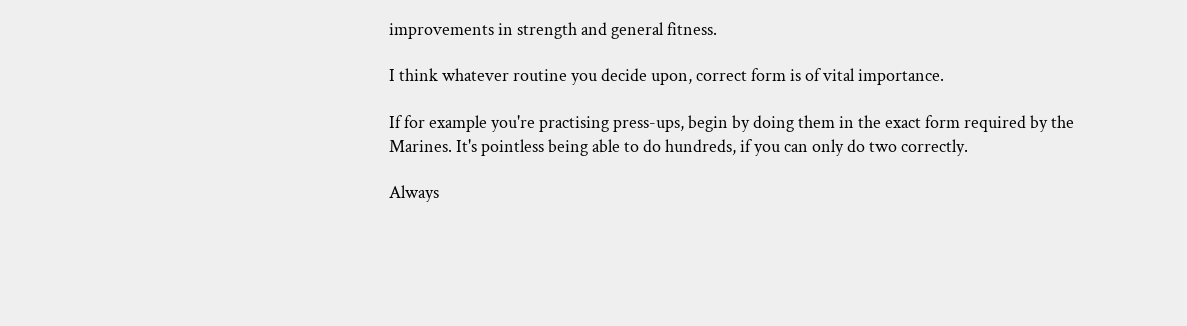improvements in strength and general fitness.

I think whatever routine you decide upon, correct form is of vital importance.

If for example you're practising press-ups, begin by doing them in the exact form required by the Marines. It's pointless being able to do hundreds, if you can only do two correctly.

Always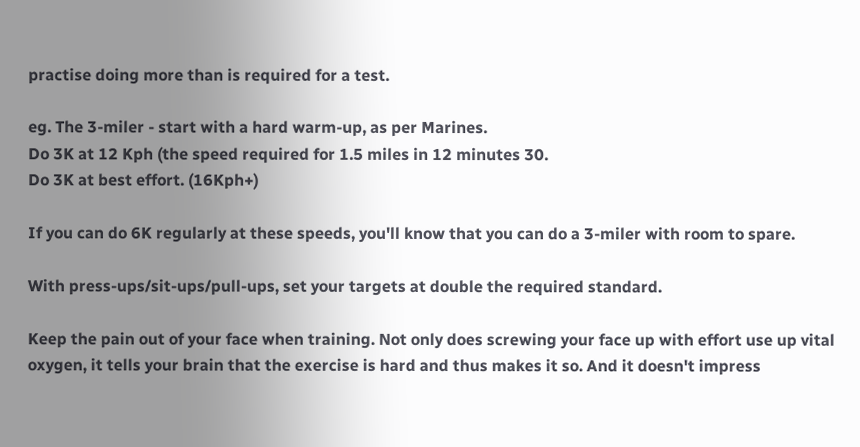practise doing more than is required for a test.

eg. The 3-miler - start with a hard warm-up, as per Marines.
Do 3K at 12 Kph (the speed required for 1.5 miles in 12 minutes 30.
Do 3K at best effort. (16Kph+)

If you can do 6K regularly at these speeds, you'll know that you can do a 3-miler with room to spare.

With press-ups/sit-ups/pull-ups, set your targets at double the required standard.

Keep the pain out of your face when training. Not only does screwing your face up with effort use up vital oxygen, it tells your brain that the exercise is hard and thus makes it so. And it doesn't impress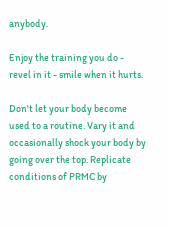anybody.

Enjoy the training you do - revel in it - smile when it hurts.

Don't let your body become used to a routine. Vary it and occasionally shock your body by going over the top. Replicate conditions of PRMC by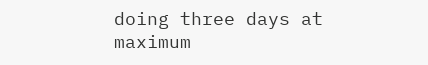doing three days at maximum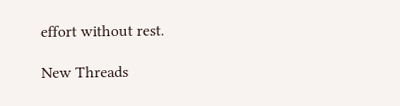effort without rest.

New Threads